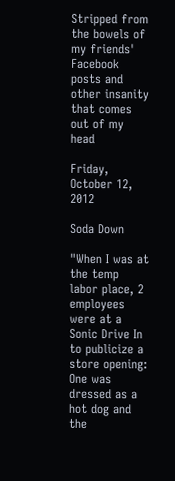Stripped from the bowels of my friends' Facebook posts and other insanity that comes out of my head

Friday, October 12, 2012

Soda Down

"When I was at the temp labor place, 2 employees were at a Sonic Drive In to publicize a store opening: One was dressed as a hot dog and the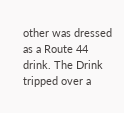other was dressed as a Route 44 drink. The Drink tripped over a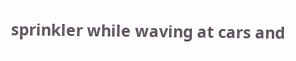sprinkler while waving at cars and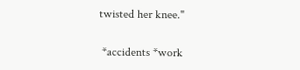twisted her knee."

 *accidents *work